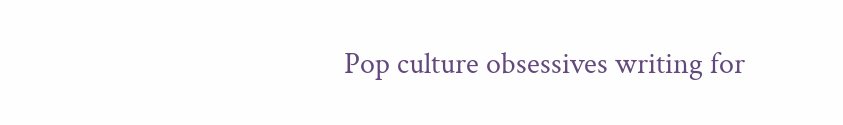Pop culture obsessives writing for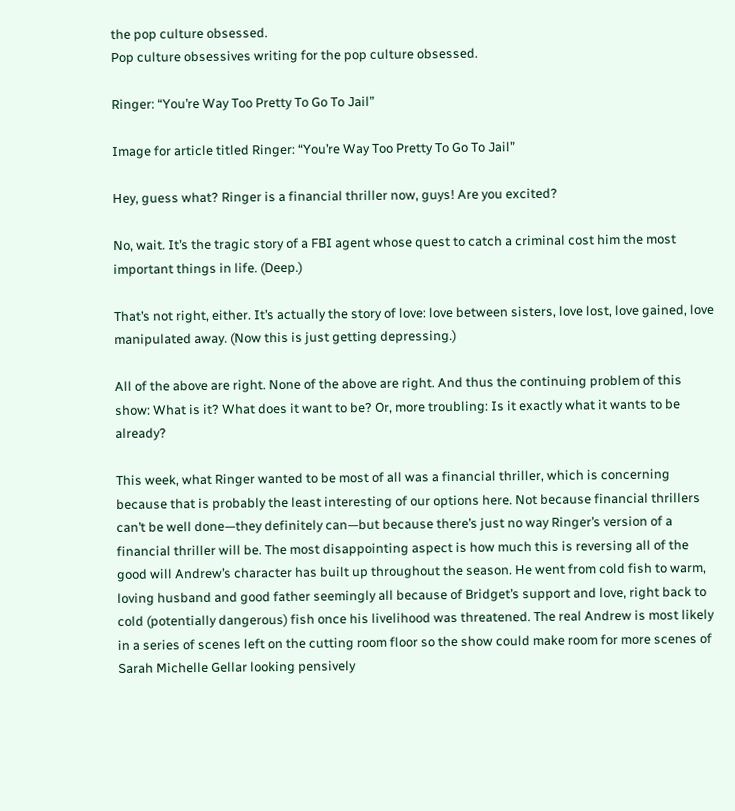the pop culture obsessed.
Pop culture obsessives writing for the pop culture obsessed.

Ringer: “You’re Way Too Pretty To Go To Jail”

Image for article titled Ringer: “You’re Way Too Pretty To Go To Jail”

Hey, guess what? Ringer is a financial thriller now, guys! Are you excited?

No, wait. It’s the tragic story of a FBI agent whose quest to catch a criminal cost him the most important things in life. (Deep.)

That’s not right, either. It’s actually the story of love: love between sisters, love lost, love gained, love manipulated away. (Now this is just getting depressing.)

All of the above are right. None of the above are right. And thus the continuing problem of this show: What is it? What does it want to be? Or, more troubling: Is it exactly what it wants to be already?

This week, what Ringer wanted to be most of all was a financial thriller, which is concerning because that is probably the least interesting of our options here. Not because financial thrillers can’t be well done—they definitely can—but because there’s just no way Ringer’s version of a financial thriller will be. The most disappointing aspect is how much this is reversing all of the good will Andrew’s character has built up throughout the season. He went from cold fish to warm, loving husband and good father seemingly all because of Bridget’s support and love, right back to cold (potentially dangerous) fish once his livelihood was threatened. The real Andrew is most likely in a series of scenes left on the cutting room floor so the show could make room for more scenes of Sarah Michelle Gellar looking pensively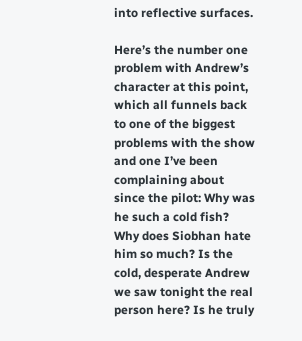into reflective surfaces.

Here’s the number one problem with Andrew’s character at this point, which all funnels back to one of the biggest problems with the show and one I’ve been complaining about since the pilot: Why was he such a cold fish? Why does Siobhan hate him so much? Is the cold, desperate Andrew we saw tonight the real person here? Is he truly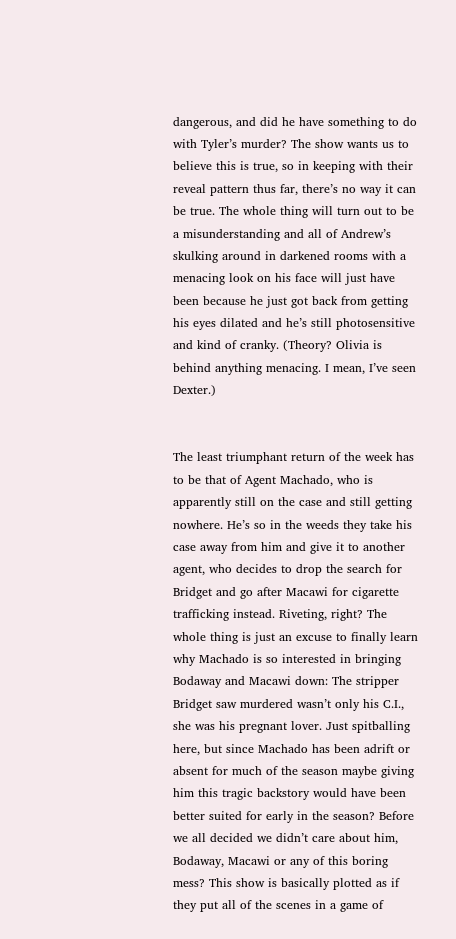dangerous, and did he have something to do with Tyler’s murder? The show wants us to believe this is true, so in keeping with their reveal pattern thus far, there’s no way it can be true. The whole thing will turn out to be a misunderstanding and all of Andrew’s skulking around in darkened rooms with a menacing look on his face will just have been because he just got back from getting his eyes dilated and he’s still photosensitive and kind of cranky. (Theory? Olivia is behind anything menacing. I mean, I’ve seen Dexter.)


The least triumphant return of the week has to be that of Agent Machado, who is apparently still on the case and still getting nowhere. He’s so in the weeds they take his case away from him and give it to another agent, who decides to drop the search for Bridget and go after Macawi for cigarette trafficking instead. Riveting, right? The whole thing is just an excuse to finally learn why Machado is so interested in bringing Bodaway and Macawi down: The stripper Bridget saw murdered wasn’t only his C.I., she was his pregnant lover. Just spitballing here, but since Machado has been adrift or absent for much of the season maybe giving him this tragic backstory would have been better suited for early in the season? Before we all decided we didn’t care about him, Bodaway, Macawi or any of this boring mess? This show is basically plotted as if they put all of the scenes in a game of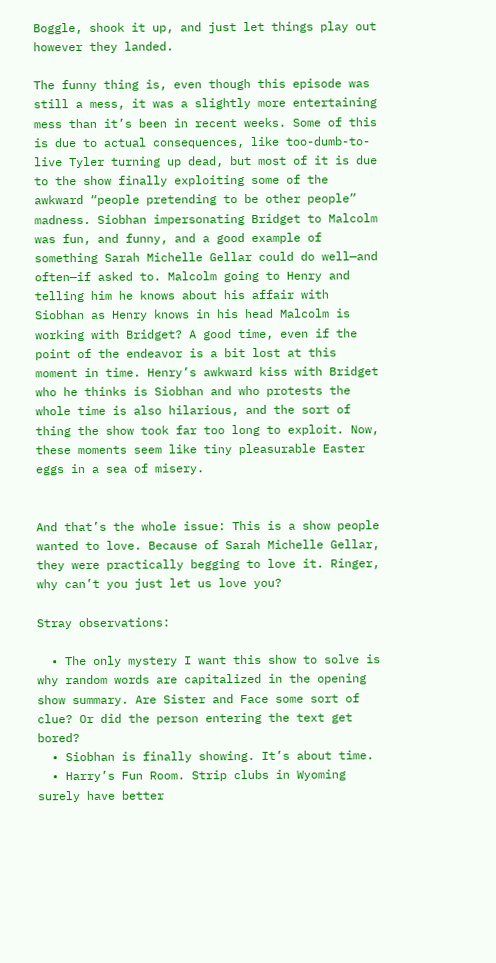Boggle, shook it up, and just let things play out however they landed.

The funny thing is, even though this episode was still a mess, it was a slightly more entertaining mess than it’s been in recent weeks. Some of this is due to actual consequences, like too-dumb-to-live Tyler turning up dead, but most of it is due to the show finally exploiting some of the awkward “people pretending to be other people” madness. Siobhan impersonating Bridget to Malcolm was fun, and funny, and a good example of something Sarah Michelle Gellar could do well—and often—if asked to. Malcolm going to Henry and telling him he knows about his affair with Siobhan as Henry knows in his head Malcolm is working with Bridget? A good time, even if the point of the endeavor is a bit lost at this moment in time. Henry’s awkward kiss with Bridget who he thinks is Siobhan and who protests the whole time is also hilarious, and the sort of thing the show took far too long to exploit. Now, these moments seem like tiny pleasurable Easter eggs in a sea of misery.


And that’s the whole issue: This is a show people wanted to love. Because of Sarah Michelle Gellar, they were practically begging to love it. Ringer, why can’t you just let us love you?

Stray observations:

  • The only mystery I want this show to solve is why random words are capitalized in the opening show summary. Are Sister and Face some sort of clue? Or did the person entering the text get bored?
  • Siobhan is finally showing. It’s about time.
  • Harry’s Fun Room. Strip clubs in Wyoming surely have better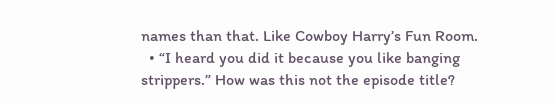names than that. Like Cowboy Harry’s Fun Room.
  • “I heard you did it because you like banging strippers.” How was this not the episode title?